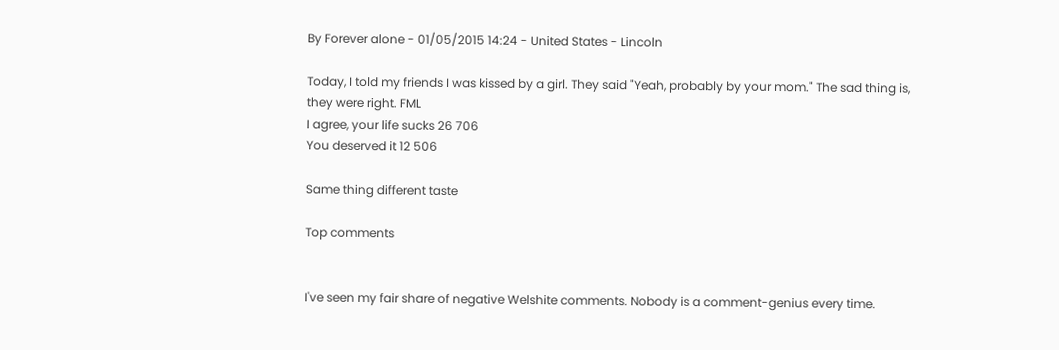By Forever alone - 01/05/2015 14:24 - United States - Lincoln

Today, I told my friends I was kissed by a girl. They said "Yeah, probably by your mom." The sad thing is, they were right. FML
I agree, your life sucks 26 706
You deserved it 12 506

Same thing different taste

Top comments


I've seen my fair share of negative Welshite comments. Nobody is a comment-genius every time.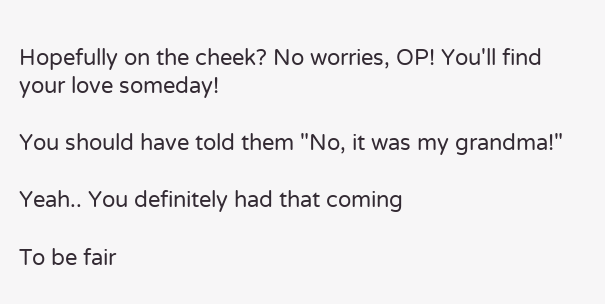Hopefully on the cheek? No worries, OP! You'll find your love someday!

You should have told them "No, it was my grandma!"

Yeah.. You definitely had that coming

To be fair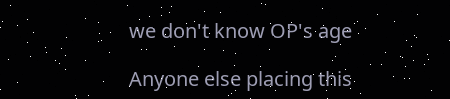we don't know OP's age

Anyone else placing this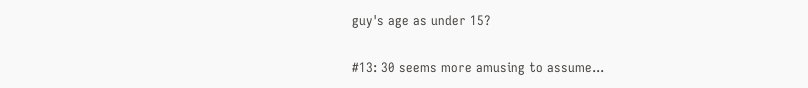guy's age as under 15?

#13: 30 seems more amusing to assume...